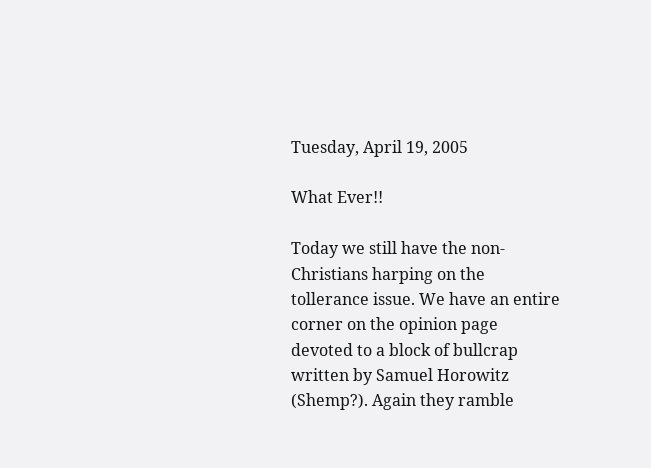Tuesday, April 19, 2005

What Ever!!

Today we still have the non-Christians harping on the tollerance issue. We have an entire corner on the opinion page devoted to a block of bullcrap written by Samuel Horowitz (Shemp?). Again they ramble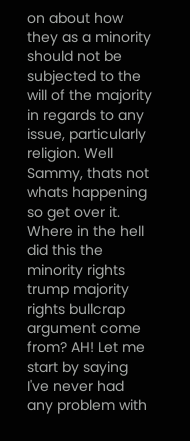on about how they as a minority should not be subjected to the will of the majority in regards to any issue, particularly religion. Well Sammy, thats not whats happening so get over it. Where in the hell did this the minority rights trump majority rights bullcrap argument come from? AH! Let me start by saying I've never had any problem with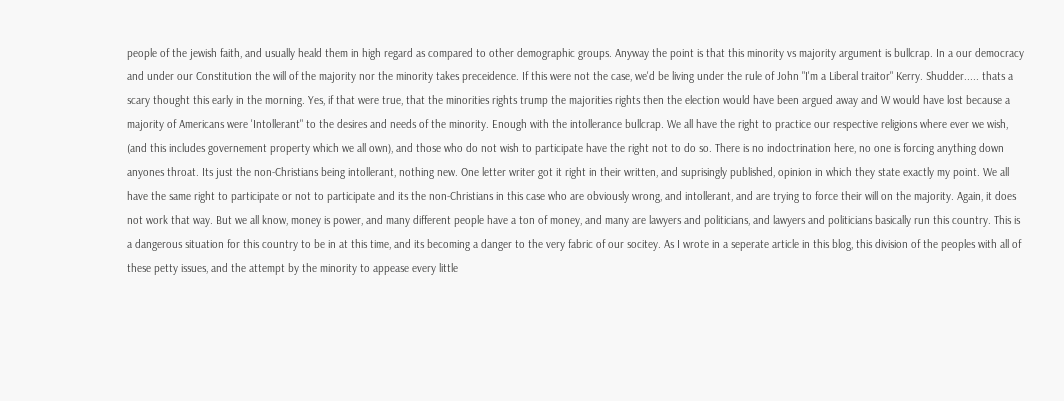people of the jewish faith, and usually heald them in high regard as compared to other demographic groups. Anyway the point is that this minority vs majority argument is bullcrap. In a our democracy and under our Constitution the will of the majority nor the minority takes preceidence. If this were not the case, we'd be living under the rule of John "I'm a Liberal traitor" Kerry. Shudder..... thats a scary thought this early in the morning. Yes, if that were true, that the minorities rights trump the majorities rights then the election would have been argued away and W would have lost because a majority of Americans were 'Intollerant" to the desires and needs of the minority. Enough with the intollerance bullcrap. We all have the right to practice our respective religions where ever we wish, (and this includes governement property which we all own), and those who do not wish to participate have the right not to do so. There is no indoctrination here, no one is forcing anything down anyones throat. Its just the non-Christians being intollerant, nothing new. One letter writer got it right in their written, and suprisingly published, opinion in which they state exactly my point. We all have the same right to participate or not to participate and its the non-Christians in this case who are obviously wrong, and intollerant, and are trying to force their will on the majority. Again, it does not work that way. But we all know, money is power, and many different people have a ton of money, and many are lawyers and politicians, and lawyers and politicians basically run this country. This is a dangerous situation for this country to be in at this time, and its becoming a danger to the very fabric of our socitey. As I wrote in a seperate article in this blog, this division of the peoples with all of these petty issues, and the attempt by the minority to appease every little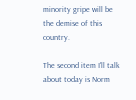minority gripe will be the demise of this country.

The second item I'll talk about today is Norm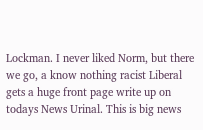Lockman. I never liked Norm, but there we go, a know nothing racist Liberal gets a huge front page write up on todays News Urinal. This is big news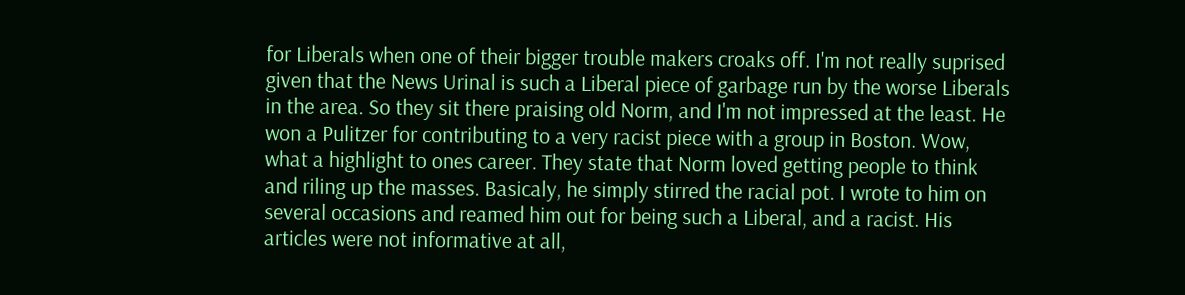for Liberals when one of their bigger trouble makers croaks off. I'm not really suprised given that the News Urinal is such a Liberal piece of garbage run by the worse Liberals in the area. So they sit there praising old Norm, and I'm not impressed at the least. He won a Pulitzer for contributing to a very racist piece with a group in Boston. Wow, what a highlight to ones career. They state that Norm loved getting people to think and riling up the masses. Basicaly, he simply stirred the racial pot. I wrote to him on several occasions and reamed him out for being such a Liberal, and a racist. His articles were not informative at all,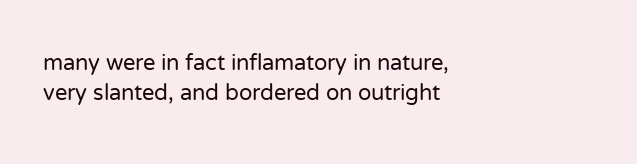many were in fact inflamatory in nature, very slanted, and bordered on outright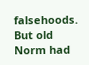falsehoods. But old Norm had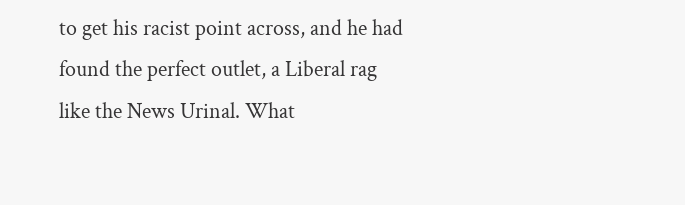to get his racist point across, and he had found the perfect outlet, a Liberal rag like the News Urinal. What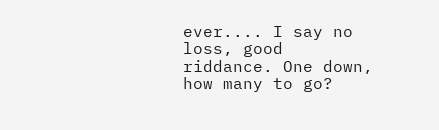ever.... I say no loss, good riddance. One down, how many to go?